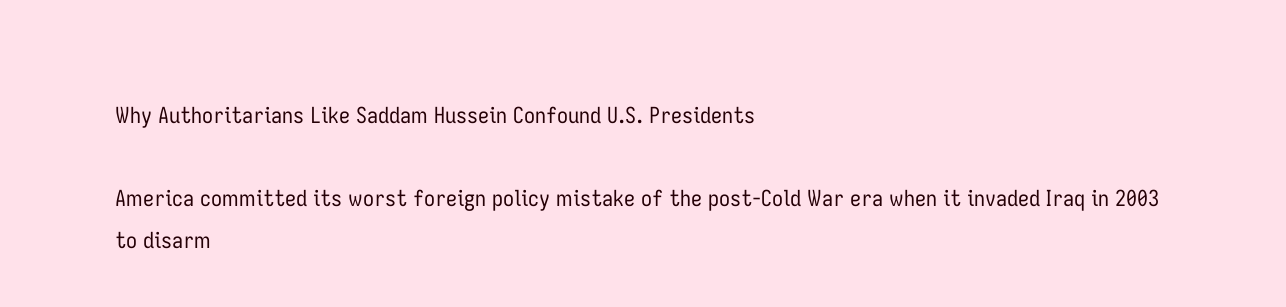Why Authoritarians Like Saddam Hussein Confound U.S. Presidents

America committed its worst foreign policy mistake of the post-Cold War era when it invaded Iraq in 2003 to disarm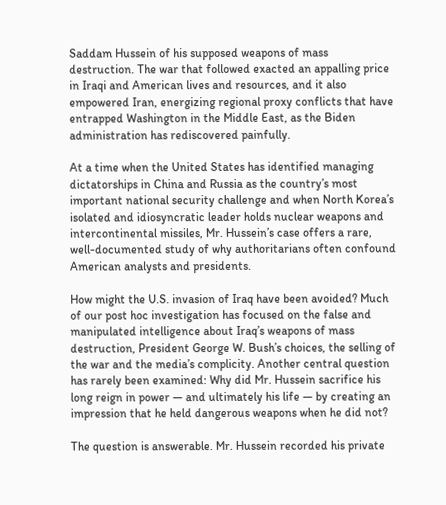Saddam Hussein of his supposed weapons of mass destruction. The war that followed exacted an appalling price in Iraqi and American lives and resources, and it also empowered Iran, energizing regional proxy conflicts that have entrapped Washington in the Middle East, as the Biden administration has rediscovered painfully.

At a time when the United States has identified managing dictatorships in China and Russia as the country’s most important national security challenge and when North Korea’s isolated and idiosyncratic leader holds nuclear weapons and intercontinental missiles, Mr. Hussein’s case offers a rare, well-documented study of why authoritarians often confound American analysts and presidents.

How might the U.S. invasion of Iraq have been avoided? Much of our post hoc investigation has focused on the false and manipulated intelligence about Iraq’s weapons of mass destruction, President George W. Bush’s choices, the selling of the war and the media’s complicity. Another central question has rarely been examined: Why did Mr. Hussein sacrifice his long reign in power — and ultimately his life — by creating an impression that he held dangerous weapons when he did not?

The question is answerable. Mr. Hussein recorded his private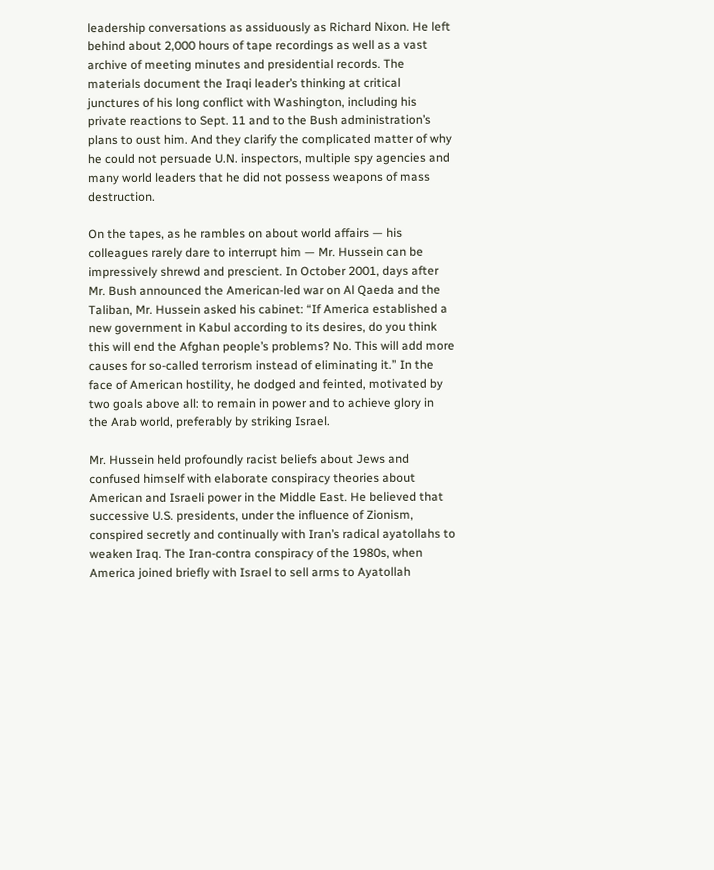leadership conversations as assiduously as Richard Nixon. He left behind about 2,000 hours of tape recordings as well as a vast archive of meeting minutes and presidential records. The materials document the Iraqi leader’s thinking at critical junctures of his long conflict with Washington, including his private reactions to Sept. 11 and to the Bush administration’s plans to oust him. And they clarify the complicated matter of why he could not persuade U.N. inspectors, multiple spy agencies and many world leaders that he did not possess weapons of mass destruction.

On the tapes, as he rambles on about world affairs — his colleagues rarely dare to interrupt him — Mr. Hussein can be impressively shrewd and prescient. In October 2001, days after Mr. Bush announced the American-led war on Al Qaeda and the Taliban, Mr. Hussein asked his cabinet: “If America established a new government in Kabul according to its desires, do you think this will end the Afghan people’s problems? No. This will add more causes for so-called terrorism instead of eliminating it.” In the face of American hostility, he dodged and feinted, motivated by two goals above all: to remain in power and to achieve glory in the Arab world, preferably by striking Israel.

Mr. Hussein held profoundly racist beliefs about Jews and confused himself with elaborate conspiracy theories about American and Israeli power in the Middle East. He believed that successive U.S. presidents, under the influence of Zionism, conspired secretly and continually with Iran’s radical ayatollahs to weaken Iraq. The Iran-contra conspiracy of the 1980s, when America joined briefly with Israel to sell arms to Ayatollah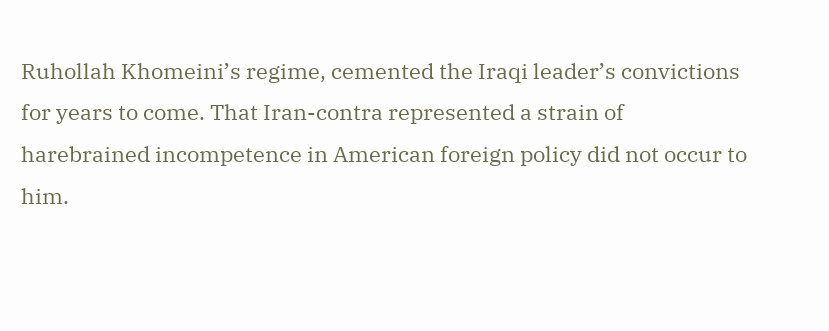Ruhollah Khomeini’s regime, cemented the Iraqi leader’s convictions for years to come. That Iran-contra represented a strain of harebrained incompetence in American foreign policy did not occur to him.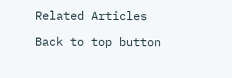Related Articles

Back to top button